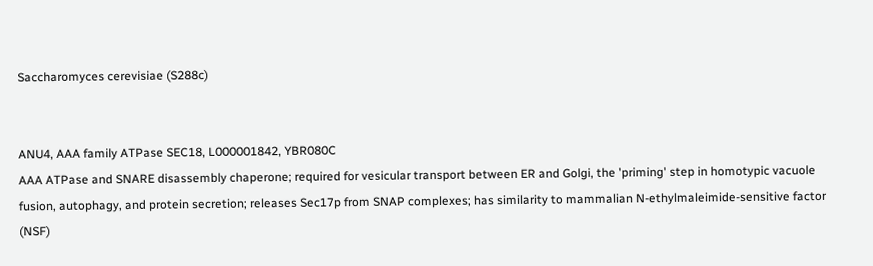Saccharomyces cerevisiae (S288c)


ANU4, AAA family ATPase SEC18, L000001842, YBR080C
AAA ATPase and SNARE disassembly chaperone; required for vesicular transport between ER and Golgi, the 'priming' step in homotypic vacuole fusion, autophagy, and protein secretion; releases Sec17p from SNAP complexes; has similarity to mammalian N-ethylmaleimide-sensitive factor (NSF)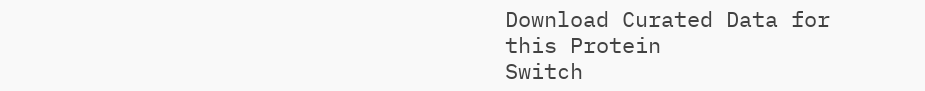Download Curated Data for this Protein
Switch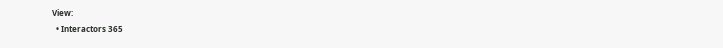View:
  • Interactors 365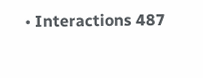• Interactions 487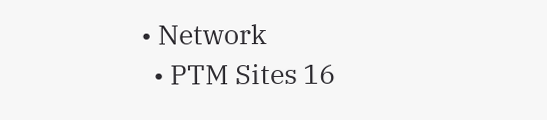• Network
  • PTM Sites 16